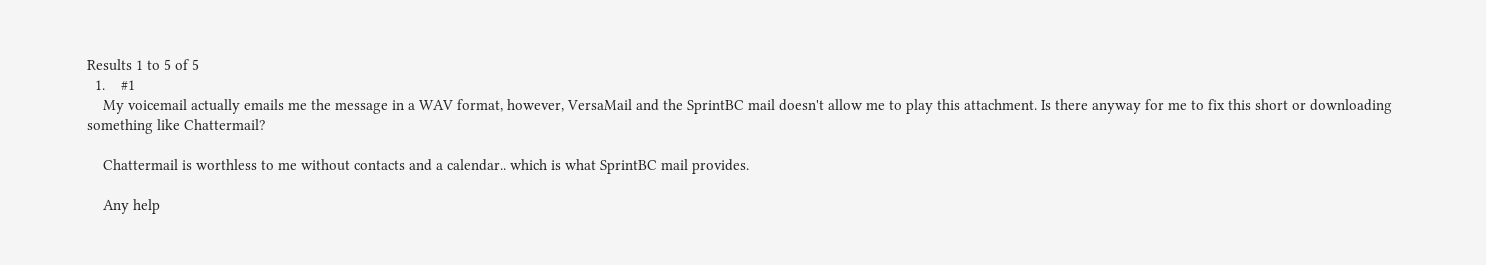Results 1 to 5 of 5
  1.    #1
    My voicemail actually emails me the message in a WAV format, however, VersaMail and the SprintBC mail doesn't allow me to play this attachment. Is there anyway for me to fix this short or downloading something like Chattermail?

    Chattermail is worthless to me without contacts and a calendar.. which is what SprintBC mail provides.

    Any help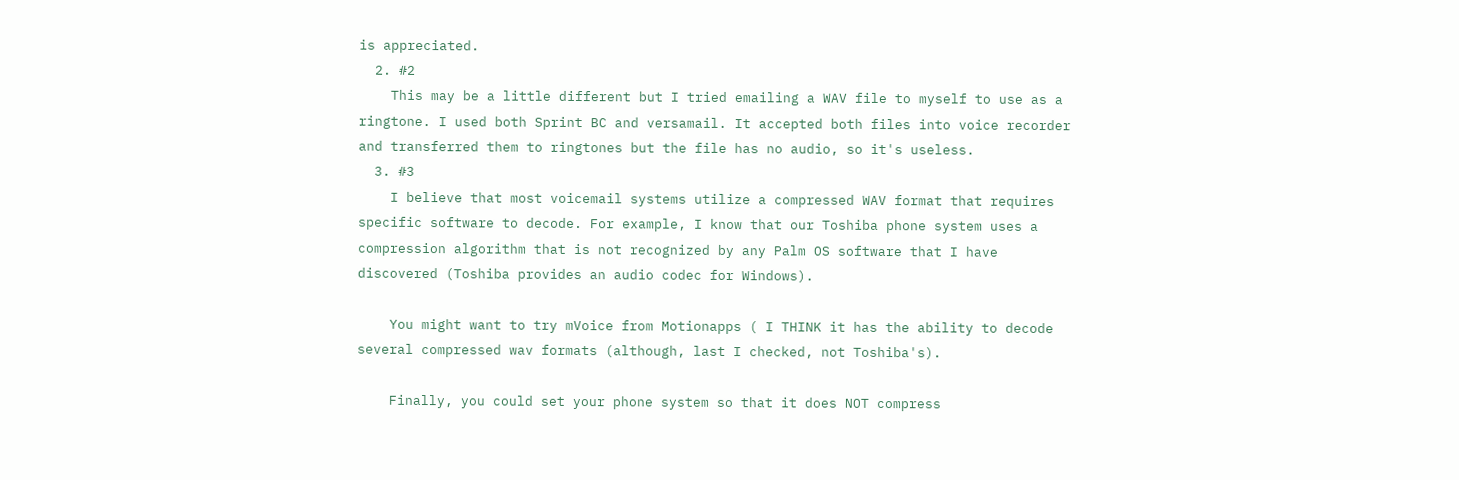is appreciated.
  2. #2
    This may be a little different but I tried emailing a WAV file to myself to use as a ringtone. I used both Sprint BC and versamail. It accepted both files into voice recorder and transferred them to ringtones but the file has no audio, so it's useless.
  3. #3
    I believe that most voicemail systems utilize a compressed WAV format that requires specific software to decode. For example, I know that our Toshiba phone system uses a compression algorithm that is not recognized by any Palm OS software that I have discovered (Toshiba provides an audio codec for Windows).

    You might want to try mVoice from Motionapps ( I THINK it has the ability to decode several compressed wav formats (although, last I checked, not Toshiba's).

    Finally, you could set your phone system so that it does NOT compress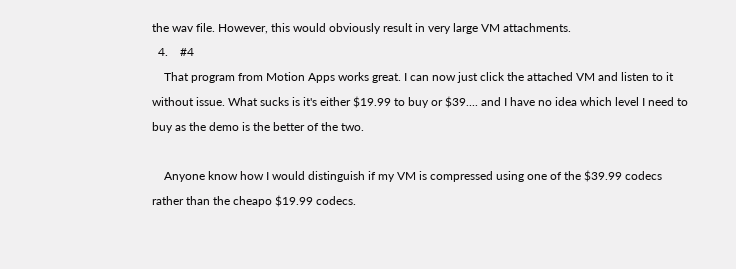the wav file. However, this would obviously result in very large VM attachments.
  4.    #4
    That program from Motion Apps works great. I can now just click the attached VM and listen to it without issue. What sucks is it's either $19.99 to buy or $39.... and I have no idea which level I need to buy as the demo is the better of the two.

    Anyone know how I would distinguish if my VM is compressed using one of the $39.99 codecs rather than the cheapo $19.99 codecs.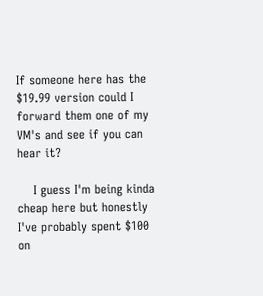If someone here has the $19.99 version could I forward them one of my VM's and see if you can hear it?

    I guess I'm being kinda cheap here but honestly I've probably spent $100 on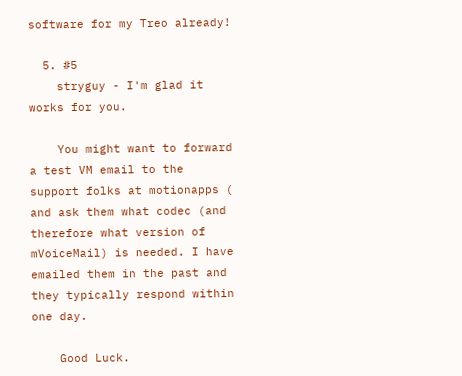software for my Treo already!

  5. #5
    stryguy - I'm glad it works for you.

    You might want to forward a test VM email to the support folks at motionapps ( and ask them what codec (and therefore what version of mVoiceMail) is needed. I have emailed them in the past and they typically respond within one day.

    Good Luck.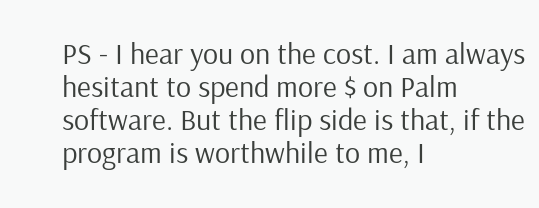PS - I hear you on the cost. I am always hesitant to spend more $ on Palm software. But the flip side is that, if the program is worthwhile to me, I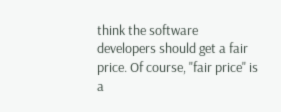think the software developers should get a fair price. Of course, "fair price" is a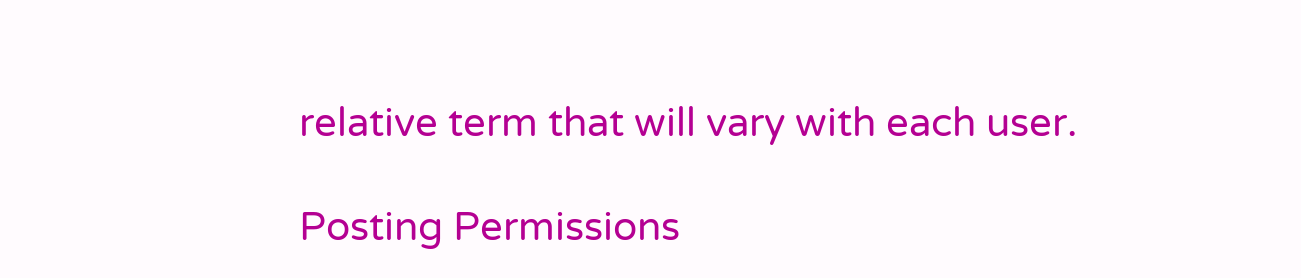relative term that will vary with each user.

Posting Permissions